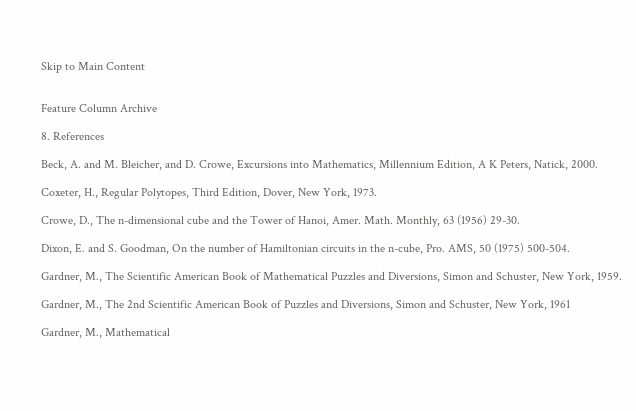Skip to Main Content


Feature Column Archive

8. References

Beck, A. and M. Bleicher, and D. Crowe, Excursions into Mathematics, Millennium Edition, A K Peters, Natick, 2000.

Coxeter, H., Regular Polytopes, Third Edition, Dover, New York, 1973.

Crowe, D., The n-dimensional cube and the Tower of Hanoi, Amer. Math. Monthly, 63 (1956) 29-30.

Dixon, E. and S. Goodman, On the number of Hamiltonian circuits in the n-cube, Pro. AMS, 50 (1975) 500-504.

Gardner, M., The Scientific American Book of Mathematical Puzzles and Diversions, Simon and Schuster, New York, 1959.

Gardner, M., The 2nd Scientific American Book of Puzzles and Diversions, Simon and Schuster, New York, 1961

Gardner, M., Mathematical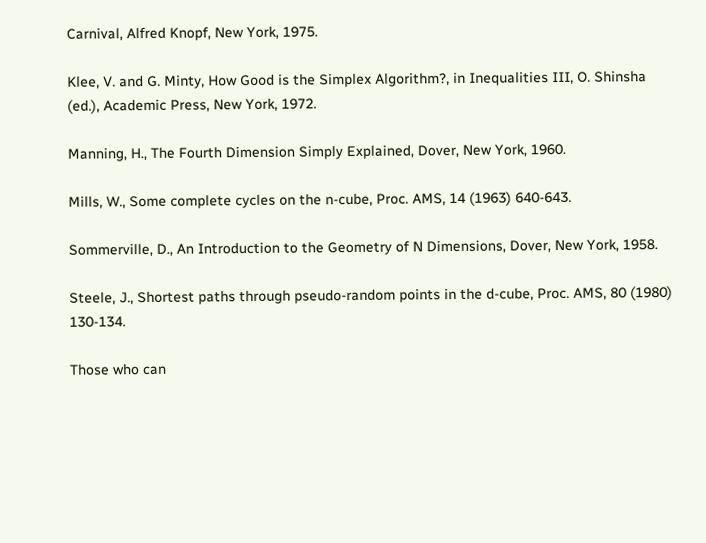Carnival, Alfred Knopf, New York, 1975.

Klee, V. and G. Minty, How Good is the Simplex Algorithm?, in Inequalities III, O. Shinsha (ed.), Academic Press, New York, 1972.

Manning, H., The Fourth Dimension Simply Explained, Dover, New York, 1960.

Mills, W., Some complete cycles on the n-cube, Proc. AMS, 14 (1963) 640-643.

Sommerville, D., An Introduction to the Geometry of N Dimensions, Dover, New York, 1958.

Steele, J., Shortest paths through pseudo-random points in the d-cube, Proc. AMS, 80 (1980) 130-134.

Those who can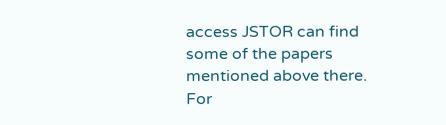access JSTOR can find some of the papers mentioned above there. For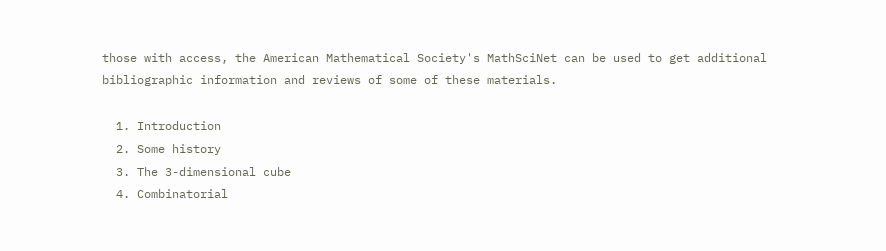those with access, the American Mathematical Society's MathSciNet can be used to get additional bibliographic information and reviews of some of these materials.

  1. Introduction
  2. Some history
  3. The 3-dimensional cube
  4. Combinatorial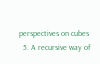perspectives on cubes
  5. A recursive way of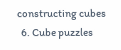constructing cubes
  6. Cube puzzles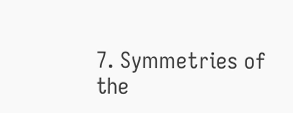7. Symmetries of the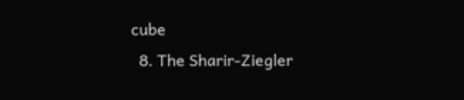cube
  8. The Sharir-Ziegler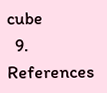cube
  9. References